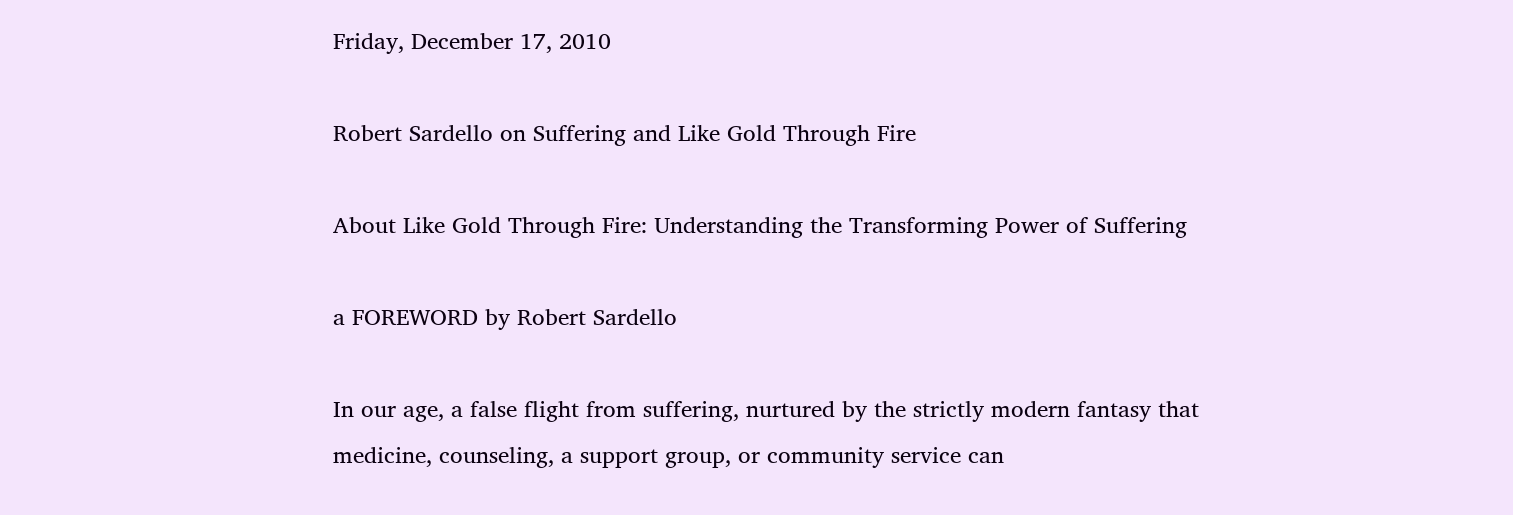Friday, December 17, 2010

Robert Sardello on Suffering and Like Gold Through Fire

About Like Gold Through Fire: Understanding the Transforming Power of Suffering

a FOREWORD by Robert Sardello

In our age, a false flight from suffering, nurtured by the strictly modern fantasy that medicine, counseling, a support group, or community service can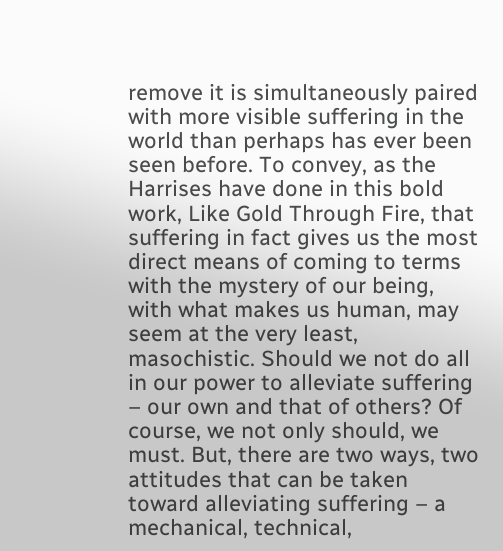remove it is simultaneously paired with more visible suffering in the world than perhaps has ever been seen before. To convey, as the Harrises have done in this bold work, Like Gold Through Fire, that suffering in fact gives us the most direct means of coming to terms with the mystery of our being, with what makes us human, may seem at the very least, masochistic. Should we not do all in our power to alleviate suffering – our own and that of others? Of course, we not only should, we must. But, there are two ways, two attitudes that can be taken toward alleviating suffering – a mechanical, technical,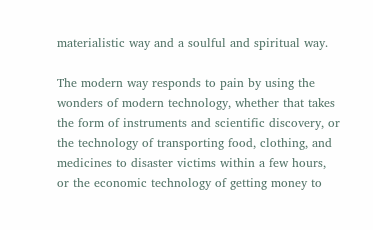materialistic way and a soulful and spiritual way.

The modern way responds to pain by using the wonders of modern technology, whether that takes the form of instruments and scientific discovery, or the technology of transporting food, clothing, and medicines to disaster victims within a few hours, or the economic technology of getting money to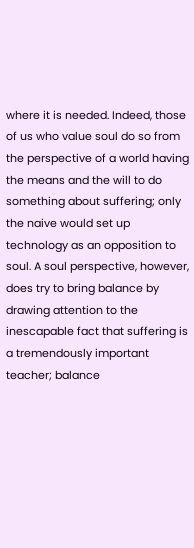where it is needed. Indeed, those of us who value soul do so from the perspective of a world having the means and the will to do something about suffering; only the naive would set up technology as an opposition to soul. A soul perspective, however, does try to bring balance by drawing attention to the inescapable fact that suffering is a tremendously important teacher; balance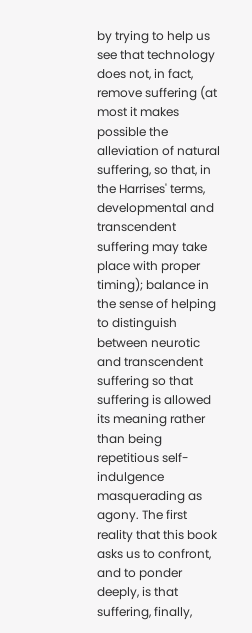by trying to help us see that technology does not, in fact, remove suffering (at most it makes possible the alleviation of natural suffering, so that, in the Harrises' terms, developmental and transcendent suffering may take place with proper timing); balance in the sense of helping to distinguish between neurotic and transcendent suffering so that suffering is allowed its meaning rather than being repetitious self-indulgence masquerading as agony. The first reality that this book asks us to confront, and to ponder deeply, is that suffering, finally,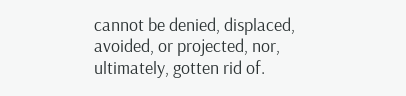cannot be denied, displaced, avoided, or projected, nor, ultimately, gotten rid of.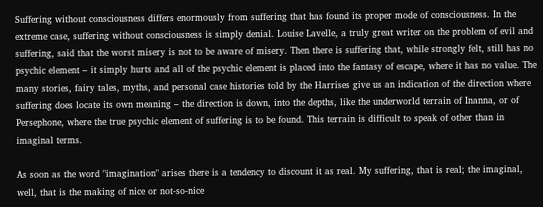Suffering without consciousness differs enormously from suffering that has found its proper mode of consciousness. In the extreme case, suffering without consciousness is simply denial. Louise Lavelle, a truly great writer on the problem of evil and suffering, said that the worst misery is not to be aware of misery. Then there is suffering that, while strongly felt, still has no psychic element – it simply hurts and all of the psychic element is placed into the fantasy of escape, where it has no value. The many stories, fairy tales, myths, and personal case histories told by the Harrises give us an indication of the direction where suffering does locate its own meaning – the direction is down, into the depths, like the underworld terrain of Inanna, or of Persephone, where the true psychic element of suffering is to be found. This terrain is difficult to speak of other than in imaginal terms.

As soon as the word "imagination" arises there is a tendency to discount it as real. My suffering, that is real; the imaginal, well, that is the making of nice or not-so-nice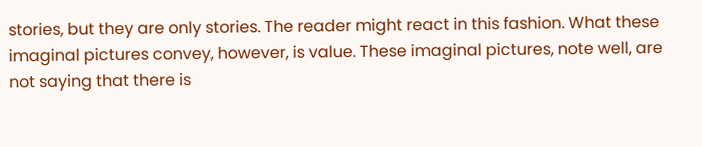stories, but they are only stories. The reader might react in this fashion. What these imaginal pictures convey, however, is value. These imaginal pictures, note well, are not saying that there is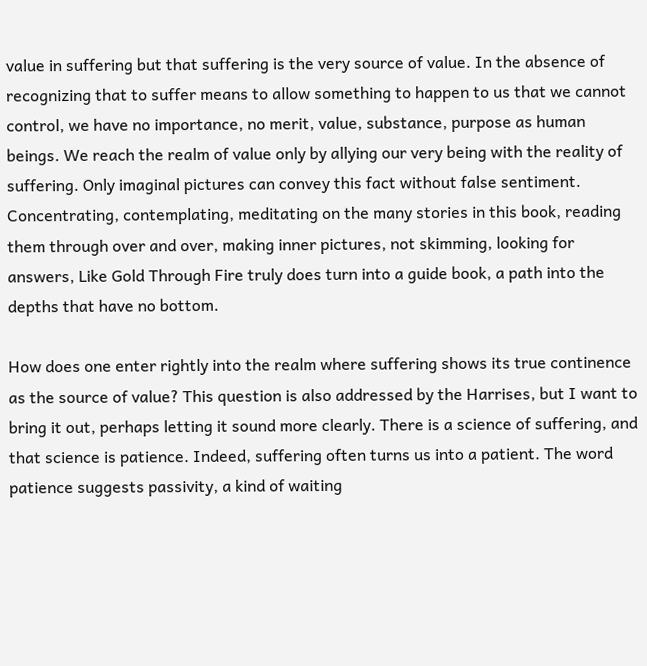value in suffering but that suffering is the very source of value. In the absence of recognizing that to suffer means to allow something to happen to us that we cannot control, we have no importance, no merit, value, substance, purpose as human beings. We reach the realm of value only by allying our very being with the reality of suffering. Only imaginal pictures can convey this fact without false sentiment. Concentrating, contemplating, meditating on the many stories in this book, reading them through over and over, making inner pictures, not skimming, looking for answers, Like Gold Through Fire truly does turn into a guide book, a path into the depths that have no bottom.

How does one enter rightly into the realm where suffering shows its true continence as the source of value? This question is also addressed by the Harrises, but I want to bring it out, perhaps letting it sound more clearly. There is a science of suffering, and that science is patience. Indeed, suffering often turns us into a patient. The word patience suggests passivity, a kind of waiting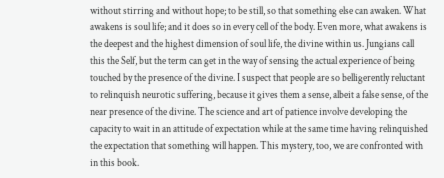without stirring and without hope; to be still, so that something else can awaken. What awakens is soul life; and it does so in every cell of the body. Even more, what awakens is the deepest and the highest dimension of soul life, the divine within us. Jungians call this the Self, but the term can get in the way of sensing the actual experience of being touched by the presence of the divine. I suspect that people are so belligerently reluctant to relinquish neurotic suffering, because it gives them a sense, albeit a false sense, of the near presence of the divine. The science and art of patience involve developing the capacity to wait in an attitude of expectation while at the same time having relinquished the expectation that something will happen. This mystery, too, we are confronted with in this book.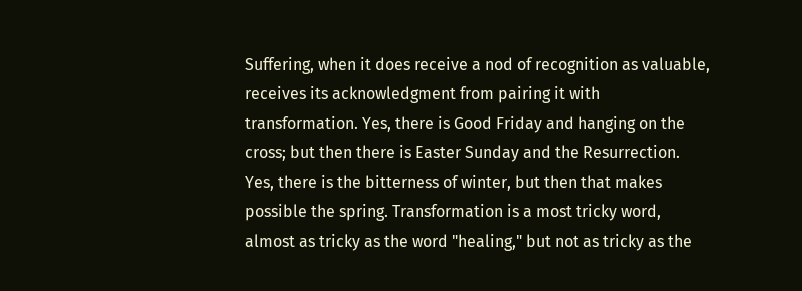Suffering, when it does receive a nod of recognition as valuable, receives its acknowledgment from pairing it with transformation. Yes, there is Good Friday and hanging on the cross; but then there is Easter Sunday and the Resurrection. Yes, there is the bitterness of winter, but then that makes possible the spring. Transformation is a most tricky word, almost as tricky as the word "healing," but not as tricky as the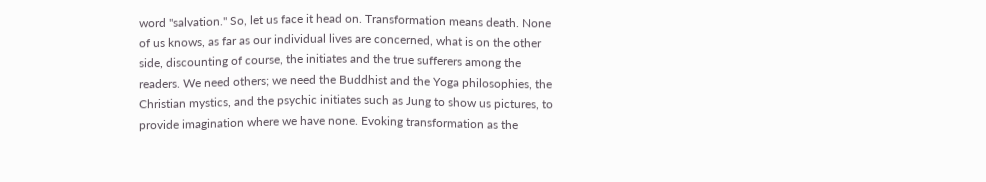word "salvation." So, let us face it head on. Transformation means death. None of us knows, as far as our individual lives are concerned, what is on the other side, discounting of course, the initiates and the true sufferers among the readers. We need others; we need the Buddhist and the Yoga philosophies, the Christian mystics, and the psychic initiates such as Jung to show us pictures, to provide imagination where we have none. Evoking transformation as the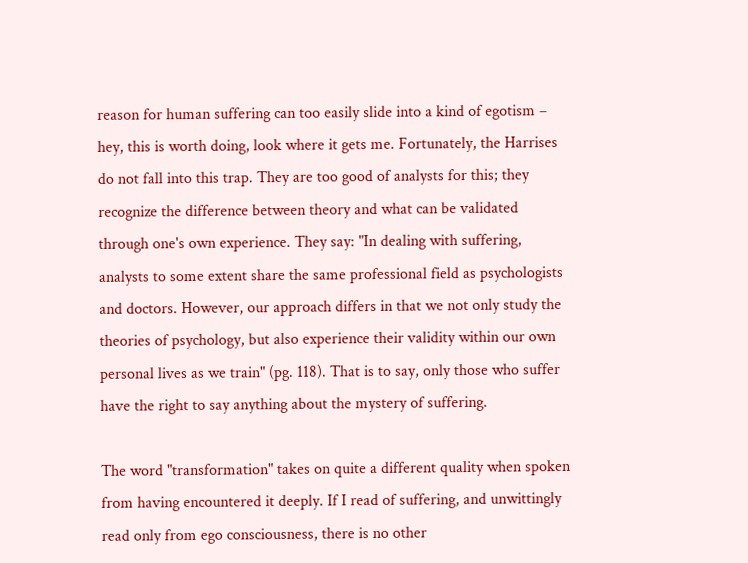reason for human suffering can too easily slide into a kind of egotism – hey, this is worth doing, look where it gets me. Fortunately, the Harrises do not fall into this trap. They are too good of analysts for this; they recognize the difference between theory and what can be validated through one's own experience. They say: "In dealing with suffering, analysts to some extent share the same professional field as psychologists and doctors. However, our approach differs in that we not only study the theories of psychology, but also experience their validity within our own personal lives as we train" (pg. 118). That is to say, only those who suffer have the right to say anything about the mystery of suffering.

The word "transformation" takes on quite a different quality when spoken from having encountered it deeply. If I read of suffering, and unwittingly read only from ego consciousness, there is no other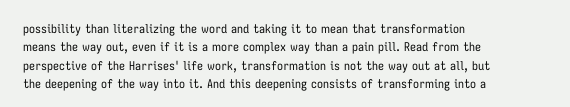possibility than literalizing the word and taking it to mean that transformation means the way out, even if it is a more complex way than a pain pill. Read from the perspective of the Harrises' life work, transformation is not the way out at all, but the deepening of the way into it. And this deepening consists of transforming into a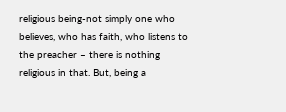religious being-not simply one who believes, who has faith, who listens to the preacher – there is nothing religious in that. But, being a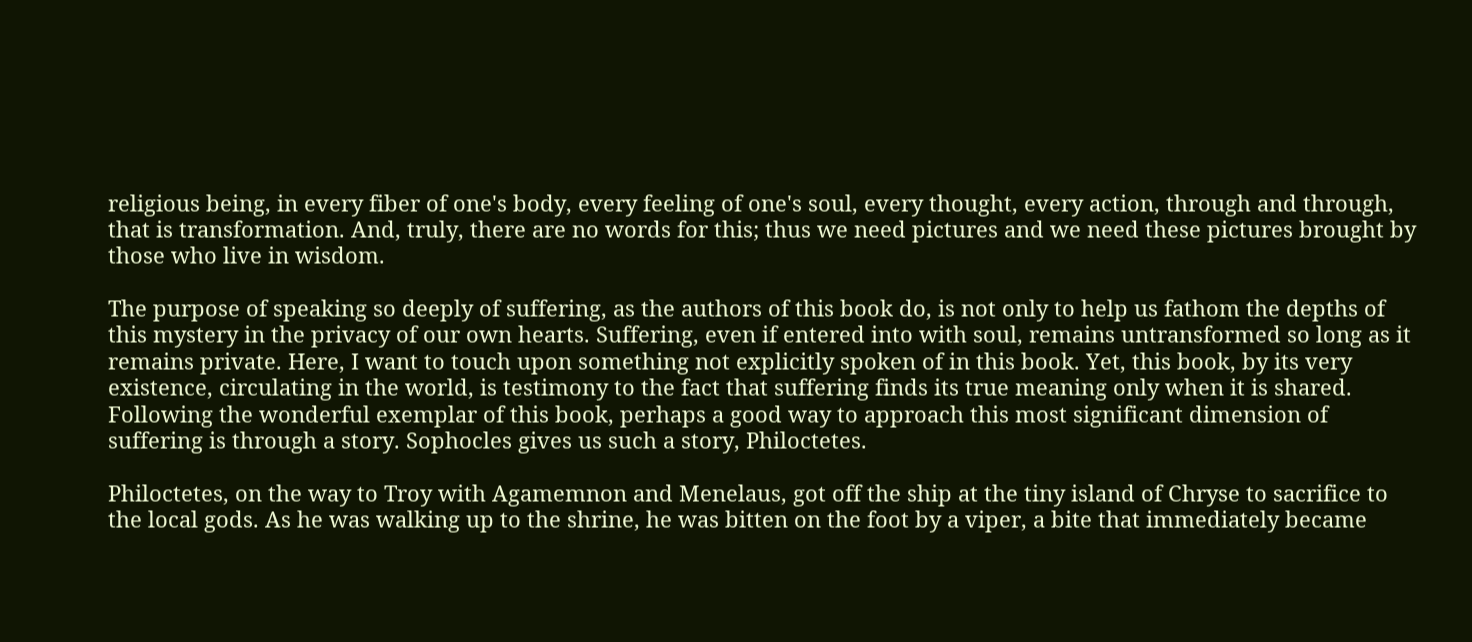religious being, in every fiber of one's body, every feeling of one's soul, every thought, every action, through and through, that is transformation. And, truly, there are no words for this; thus we need pictures and we need these pictures brought by those who live in wisdom.

The purpose of speaking so deeply of suffering, as the authors of this book do, is not only to help us fathom the depths of this mystery in the privacy of our own hearts. Suffering, even if entered into with soul, remains untransformed so long as it remains private. Here, I want to touch upon something not explicitly spoken of in this book. Yet, this book, by its very existence, circulating in the world, is testimony to the fact that suffering finds its true meaning only when it is shared. Following the wonderful exemplar of this book, perhaps a good way to approach this most significant dimension of suffering is through a story. Sophocles gives us such a story, Philoctetes.

Philoctetes, on the way to Troy with Agamemnon and Menelaus, got off the ship at the tiny island of Chryse to sacrifice to the local gods. As he was walking up to the shrine, he was bitten on the foot by a viper, a bite that immediately became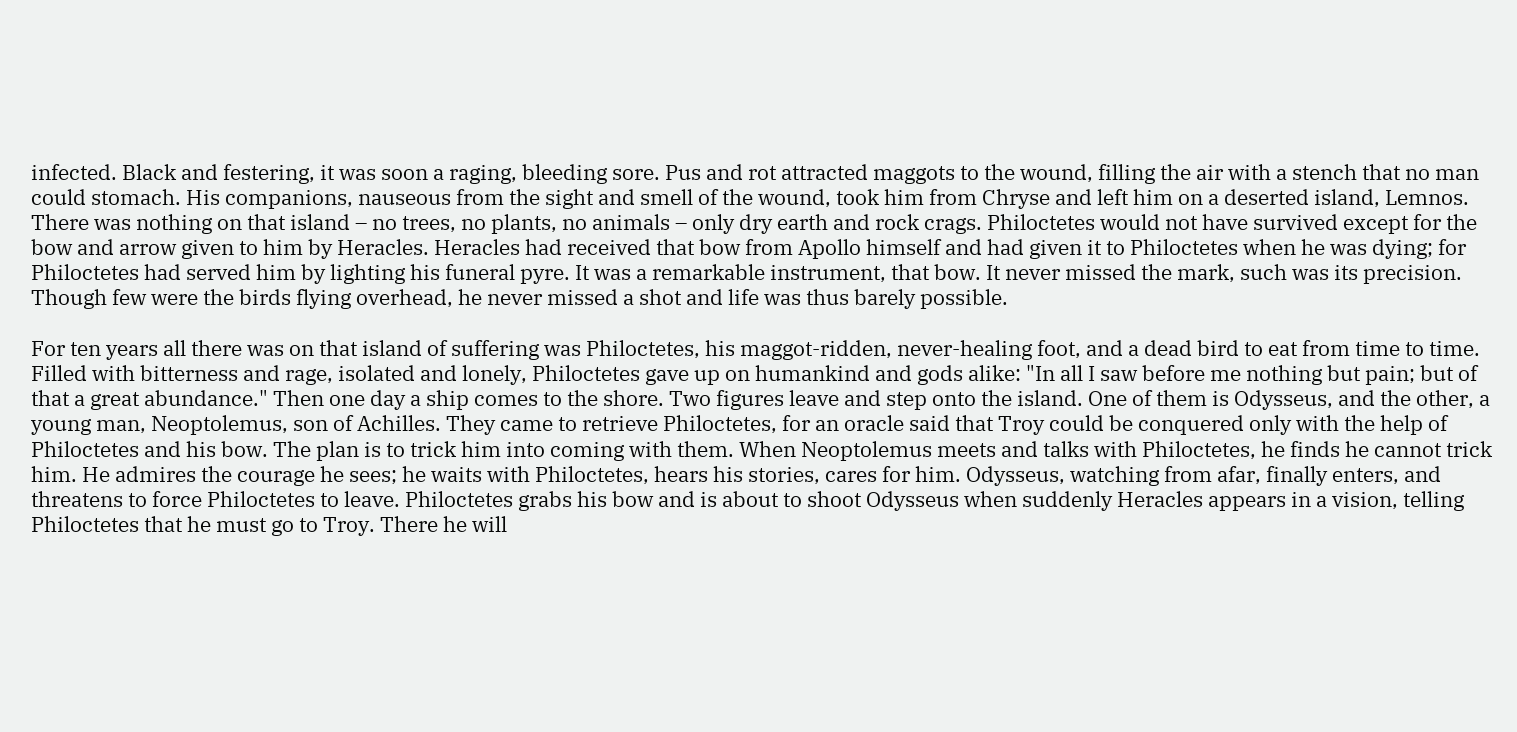infected. Black and festering, it was soon a raging, bleeding sore. Pus and rot attracted maggots to the wound, filling the air with a stench that no man could stomach. His companions, nauseous from the sight and smell of the wound, took him from Chryse and left him on a deserted island, Lemnos. There was nothing on that island – no trees, no plants, no animals – only dry earth and rock crags. Philoctetes would not have survived except for the bow and arrow given to him by Heracles. Heracles had received that bow from Apollo himself and had given it to Philoctetes when he was dying; for Philoctetes had served him by lighting his funeral pyre. It was a remarkable instrument, that bow. It never missed the mark, such was its precision. Though few were the birds flying overhead, he never missed a shot and life was thus barely possible.

For ten years all there was on that island of suffering was Philoctetes, his maggot-ridden, never-healing foot, and a dead bird to eat from time to time. Filled with bitterness and rage, isolated and lonely, Philoctetes gave up on humankind and gods alike: "In all I saw before me nothing but pain; but of that a great abundance." Then one day a ship comes to the shore. Two figures leave and step onto the island. One of them is Odysseus, and the other, a young man, Neoptolemus, son of Achilles. They came to retrieve Philoctetes, for an oracle said that Troy could be conquered only with the help of Philoctetes and his bow. The plan is to trick him into coming with them. When Neoptolemus meets and talks with Philoctetes, he finds he cannot trick him. He admires the courage he sees; he waits with Philoctetes, hears his stories, cares for him. Odysseus, watching from afar, finally enters, and threatens to force Philoctetes to leave. Philoctetes grabs his bow and is about to shoot Odysseus when suddenly Heracles appears in a vision, telling Philoctetes that he must go to Troy. There he will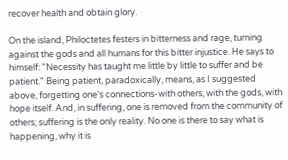recover health and obtain glory.

On the island, Philoctetes festers in bitterness and rage, turning against the gods and all humans for this bitter injustice. He says to himself: "Necessity has taught me little by little to suffer and be patient." Being patient, paradoxically, means, as I suggested above, forgetting one's connections-with others, with the gods, with hope itself. And, in suffering, one is removed from the community of others; suffering is the only reality. No one is there to say what is happening, why it is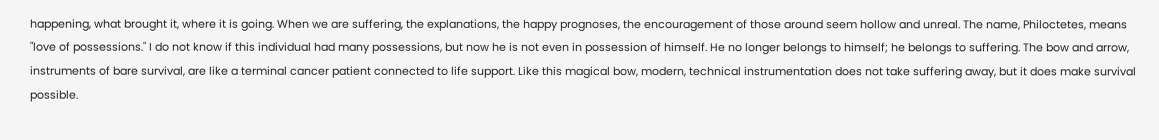happening, what brought it, where it is going. When we are suffering, the explanations, the happy prognoses, the encouragement of those around seem hollow and unreal. The name, Philoctetes, means "love of possessions." I do not know if this individual had many possessions, but now he is not even in possession of himself. He no longer belongs to himself; he belongs to suffering. The bow and arrow, instruments of bare survival, are like a terminal cancer patient connected to life support. Like this magical bow, modern, technical instrumentation does not take suffering away, but it does make survival possible.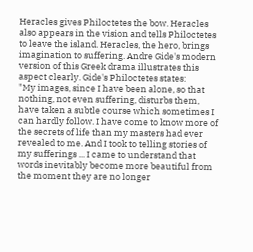Heracles gives Philoctetes the bow. Heracles also appears in the vision and tells Philoctetes to leave the island. Heracles, the hero, brings imagination to suffering. Andre Gide's modern version of this Greek drama illustrates this aspect clearly. Gide's Philoctetes states:
"My images, since I have been alone, so that nothing, not even suffering, disturbs them, have taken a subtle course which sometimes I can hardly follow. I have come to know more of the secrets of life than my masters had ever revealed to me. And I took to telling stories of my sufferings ... I came to understand that words inevitably become more beautiful from the moment they are no longer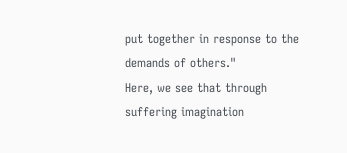put together in response to the demands of others."
Here, we see that through suffering imagination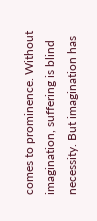comes to prominence. Without imagination, suffering is blind necessity. But imagination has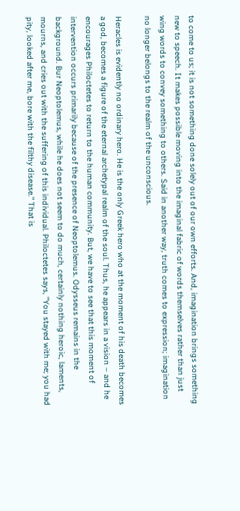to come to us; it is not something done solely out of our own efforts. And, imagination brings something new to speech. It makes possible moving into the imaginal fabric of words themselves rather than just wing words to convey something to others. Said in another way, truth comes to expression; imagination no longer belongs to the realm of the unconscious.

Heracles is evidently no ordinary hero. He is the only Greek hero who at the moment of his death becomes a god, becomes a figure of the eternal archetypal realm of the soul. Thus, he appears in a vision – and he encourages Philoctetes to return to the human community. But, we have to see that this moment of intervention occurs primarily because of the presence of Neoptolemus. Odysseus remains in the background. Bur Neoptolemus, while he does not seem to do much, certainly nothing heroic, laments, mourns, and cries out with the suffering of this individual. Philoctetes says, "You stayed with me; you had pity, looked after me, bore with the filthy disease." That is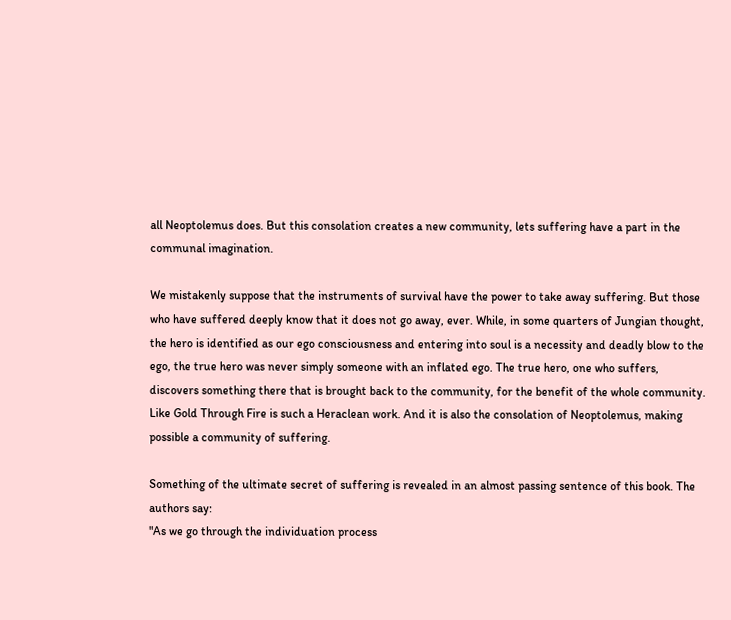all Neoptolemus does. But this consolation creates a new community, lets suffering have a part in the communal imagination.

We mistakenly suppose that the instruments of survival have the power to take away suffering. But those who have suffered deeply know that it does not go away, ever. While, in some quarters of Jungian thought, the hero is identified as our ego consciousness and entering into soul is a necessity and deadly blow to the ego, the true hero was never simply someone with an inflated ego. The true hero, one who suffers, discovers something there that is brought back to the community, for the benefit of the whole community. Like Gold Through Fire is such a Heraclean work. And it is also the consolation of Neoptolemus, making possible a community of suffering.

Something of the ultimate secret of suffering is revealed in an almost passing sentence of this book. The authors say:
"As we go through the individuation process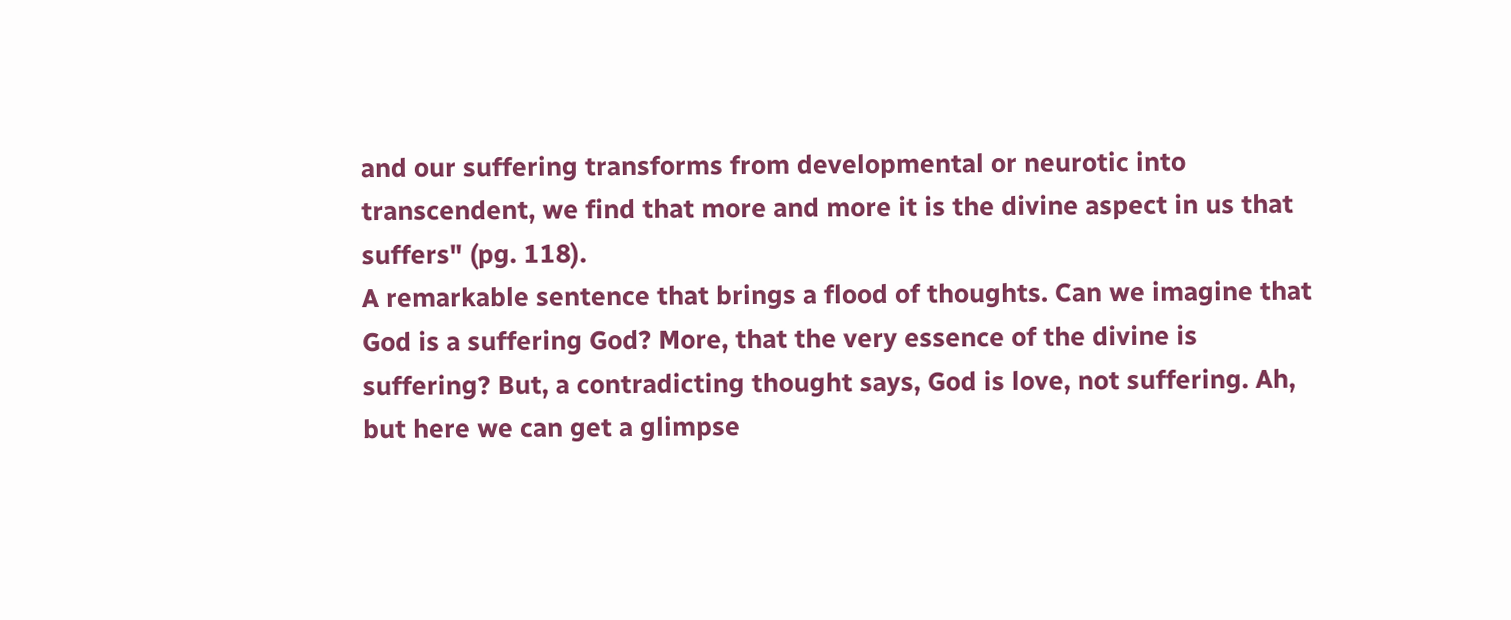and our suffering transforms from developmental or neurotic into transcendent, we find that more and more it is the divine aspect in us that suffers" (pg. 118).
A remarkable sentence that brings a flood of thoughts. Can we imagine that God is a suffering God? More, that the very essence of the divine is suffering? But, a contradicting thought says, God is love, not suffering. Ah, but here we can get a glimpse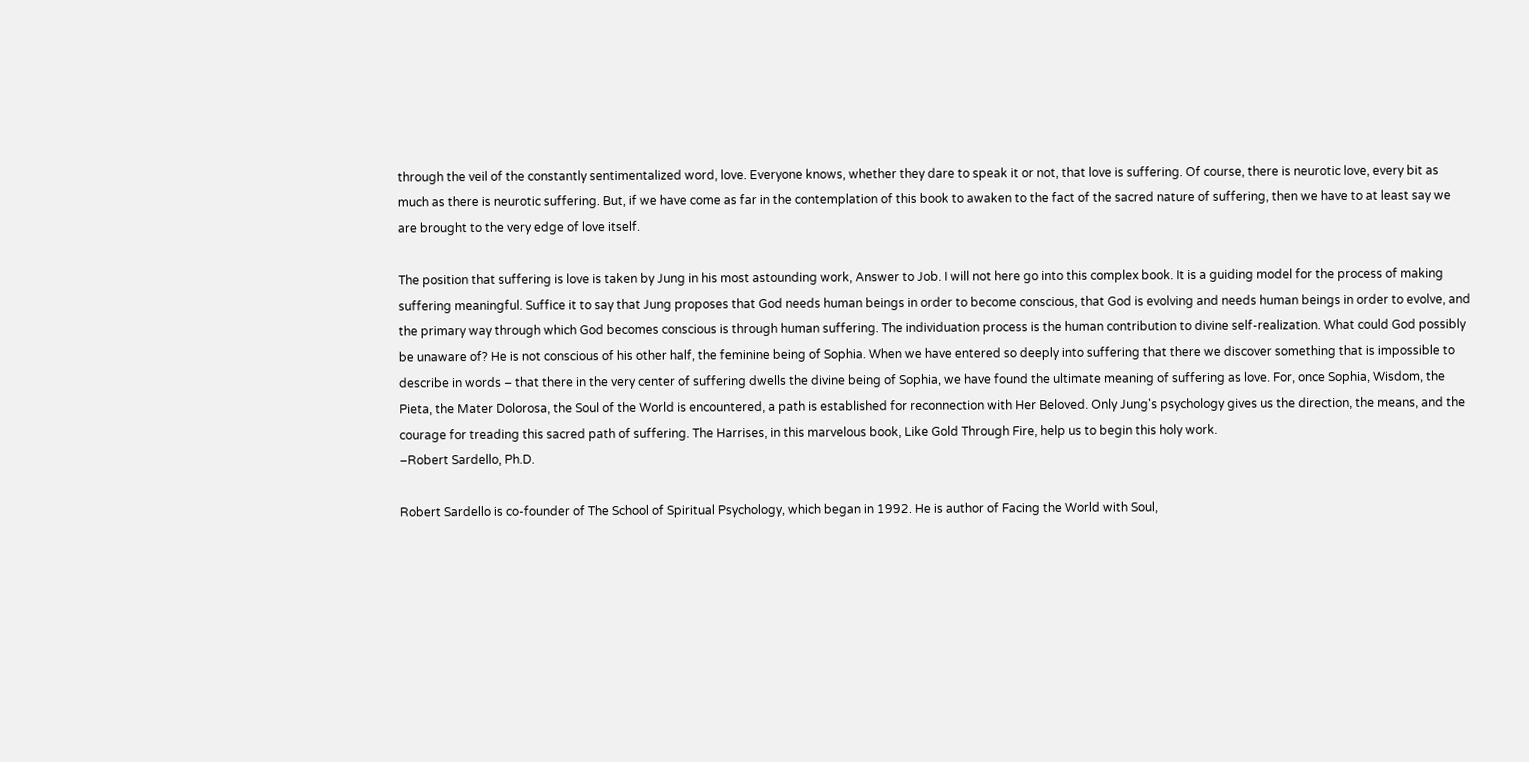through the veil of the constantly sentimentalized word, love. Everyone knows, whether they dare to speak it or not, that love is suffering. Of course, there is neurotic love, every bit as much as there is neurotic suffering. But, if we have come as far in the contemplation of this book to awaken to the fact of the sacred nature of suffering, then we have to at least say we are brought to the very edge of love itself.

The position that suffering is love is taken by Jung in his most astounding work, Answer to Job. I will not here go into this complex book. It is a guiding model for the process of making suffering meaningful. Suffice it to say that Jung proposes that God needs human beings in order to become conscious, that God is evolving and needs human beings in order to evolve, and the primary way through which God becomes conscious is through human suffering. The individuation process is the human contribution to divine self-realization. What could God possibly be unaware of? He is not conscious of his other half, the feminine being of Sophia. When we have entered so deeply into suffering that there we discover something that is impossible to describe in words – that there in the very center of suffering dwells the divine being of Sophia, we have found the ultimate meaning of suffering as love. For, once Sophia, Wisdom, the Pieta, the Mater Dolorosa, the Soul of the World is encountered, a path is established for reconnection with Her Beloved. Only Jung's psychology gives us the direction, the means, and the courage for treading this sacred path of suffering. The Harrises, in this marvelous book, Like Gold Through Fire, help us to begin this holy work.
–Robert Sardello, Ph.D.

Robert Sardello is co-founder of The School of Spiritual Psychology, which began in 1992. He is author of Facing the World with Soul,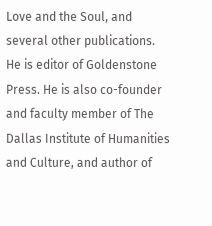Love and the Soul, and several other publications. He is editor of Goldenstone Press. He is also co-founder and faculty member of The Dallas Institute of Humanities and Culture, and author of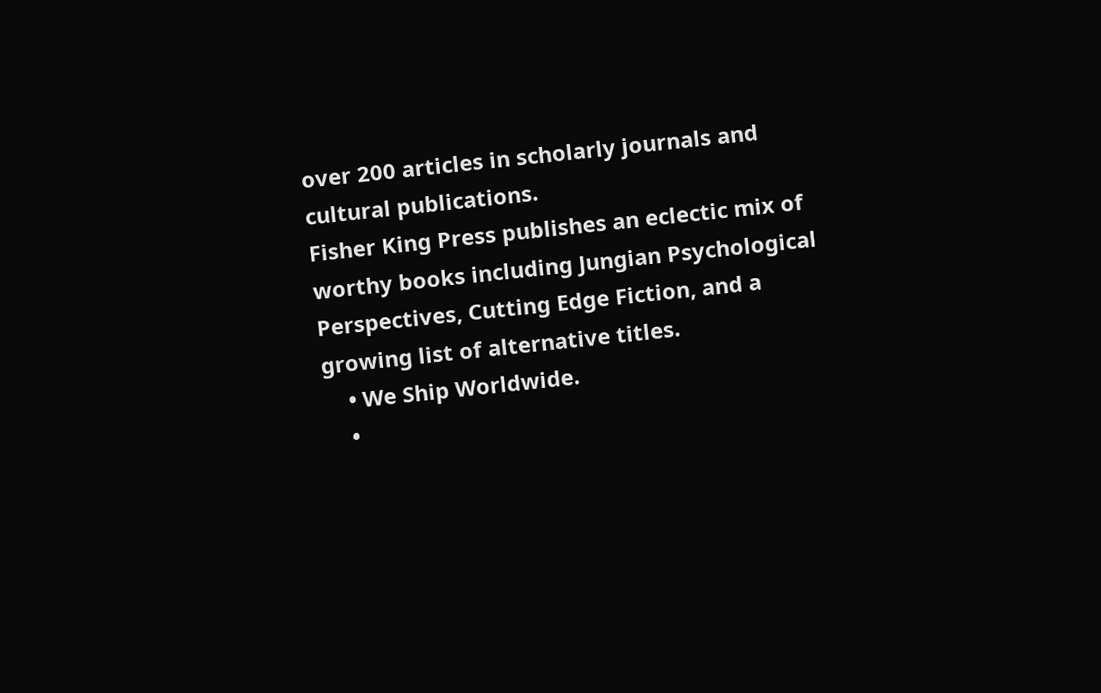over 200 articles in scholarly journals and cultural publications.
Fisher King Press publishes an eclectic mix of worthy books including Jungian Psychological Perspectives, Cutting Edge Fiction, and a growing list of alternative titles.
    • We Ship Worldwide.
    •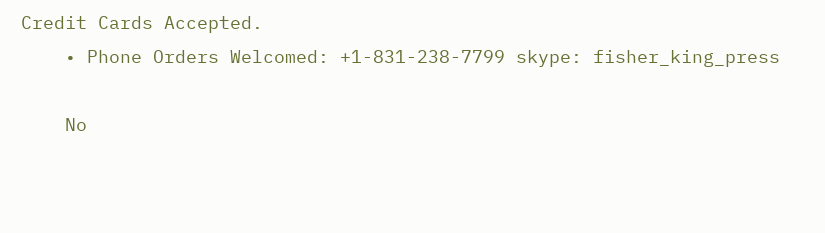Credit Cards Accepted.
    • Phone Orders Welcomed: +1-831-238-7799 skype: fisher_king_press

    No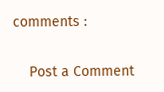comments :

    Post a Comment